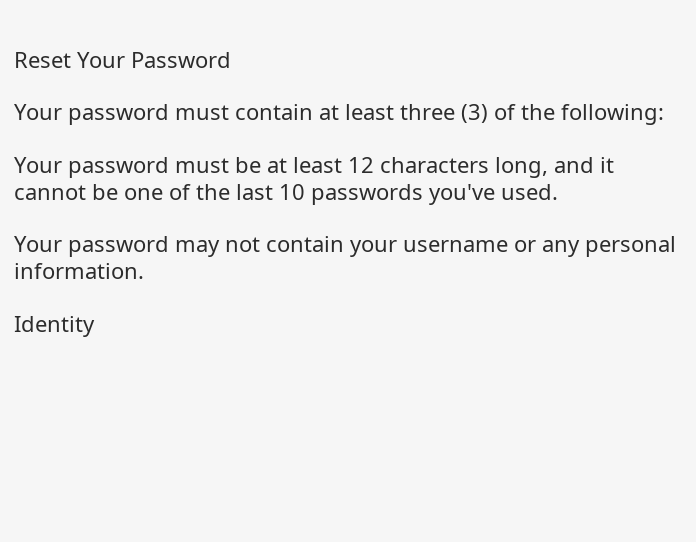Reset Your Password

Your password must contain at least three (3) of the following:

Your password must be at least 12 characters long, and it cannot be one of the last 10 passwords you've used.

Your password may not contain your username or any personal information.

Identity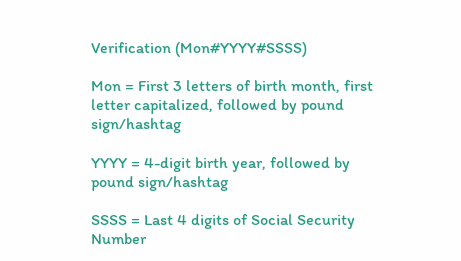Verification (Mon#YYYY#SSSS)

Mon = First 3 letters of birth month, first letter capitalized, followed by pound sign/hashtag

YYYY = 4-digit birth year, followed by pound sign/hashtag

SSSS = Last 4 digits of Social Security Number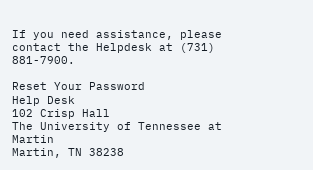If you need assistance, please contact the Helpdesk at (731) 881-7900.

Reset Your Password
Help Desk
102 Crisp Hall
The University of Tennessee at Martin
Martin, TN 38238